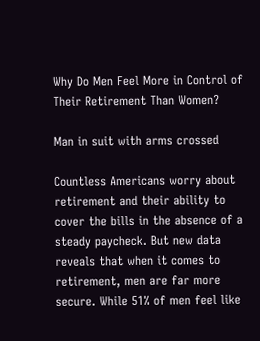Why Do Men Feel More in Control of Their Retirement Than Women?

Man in suit with arms crossed

Countless Americans worry about retirement and their ability to cover the bills in the absence of a steady paycheck. But new data reveals that when it comes to retirement, men are far more secure. While 51% of men feel like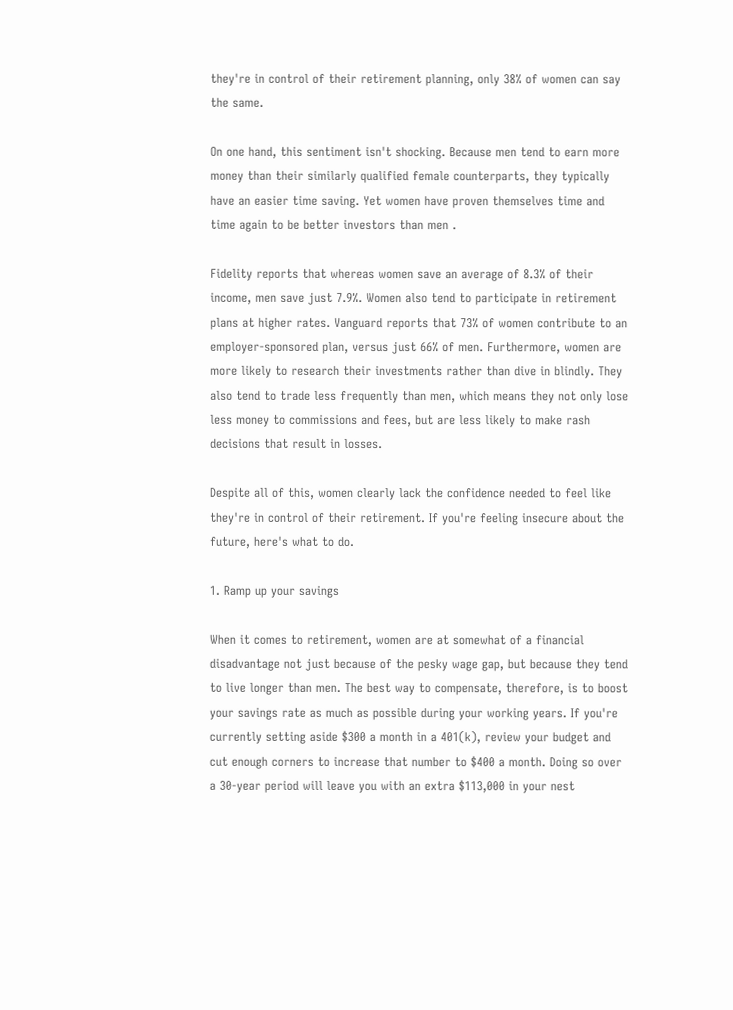they're in control of their retirement planning, only 38% of women can say the same.

On one hand, this sentiment isn't shocking. Because men tend to earn more money than their similarly qualified female counterparts, they typically have an easier time saving. Yet women have proven themselves time and time again to be better investors than men .

Fidelity reports that whereas women save an average of 8.3% of their income, men save just 7.9%. Women also tend to participate in retirement plans at higher rates. Vanguard reports that 73% of women contribute to an employer-sponsored plan, versus just 66% of men. Furthermore, women are more likely to research their investments rather than dive in blindly. They also tend to trade less frequently than men, which means they not only lose less money to commissions and fees, but are less likely to make rash decisions that result in losses.

Despite all of this, women clearly lack the confidence needed to feel like they're in control of their retirement. If you're feeling insecure about the future, here's what to do.

1. Ramp up your savings

When it comes to retirement, women are at somewhat of a financial disadvantage not just because of the pesky wage gap, but because they tend to live longer than men. The best way to compensate, therefore, is to boost your savings rate as much as possible during your working years. If you're currently setting aside $300 a month in a 401(k), review your budget and cut enough corners to increase that number to $400 a month. Doing so over a 30-year period will leave you with an extra $113,000 in your nest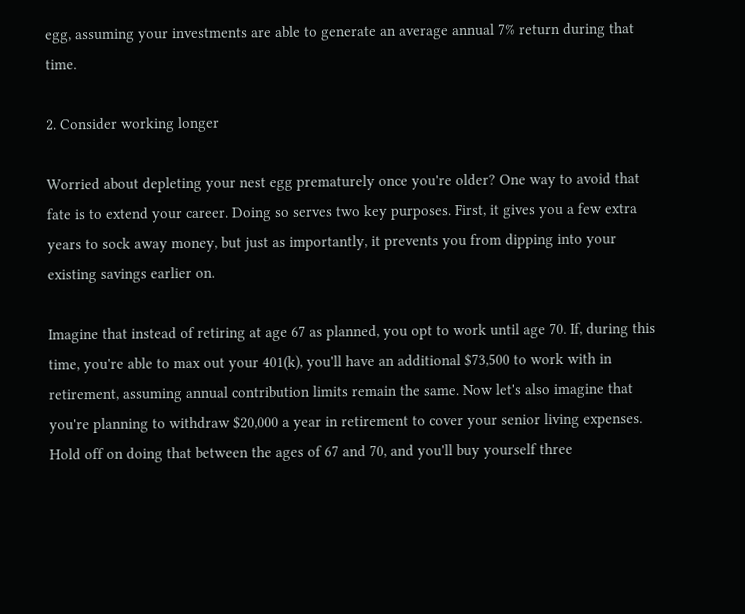egg, assuming your investments are able to generate an average annual 7% return during that time.

2. Consider working longer

Worried about depleting your nest egg prematurely once you're older? One way to avoid that fate is to extend your career. Doing so serves two key purposes. First, it gives you a few extra years to sock away money, but just as importantly, it prevents you from dipping into your existing savings earlier on.

Imagine that instead of retiring at age 67 as planned, you opt to work until age 70. If, during this time, you're able to max out your 401(k), you'll have an additional $73,500 to work with in retirement, assuming annual contribution limits remain the same. Now let's also imagine that you're planning to withdraw $20,000 a year in retirement to cover your senior living expenses. Hold off on doing that between the ages of 67 and 70, and you'll buy yourself three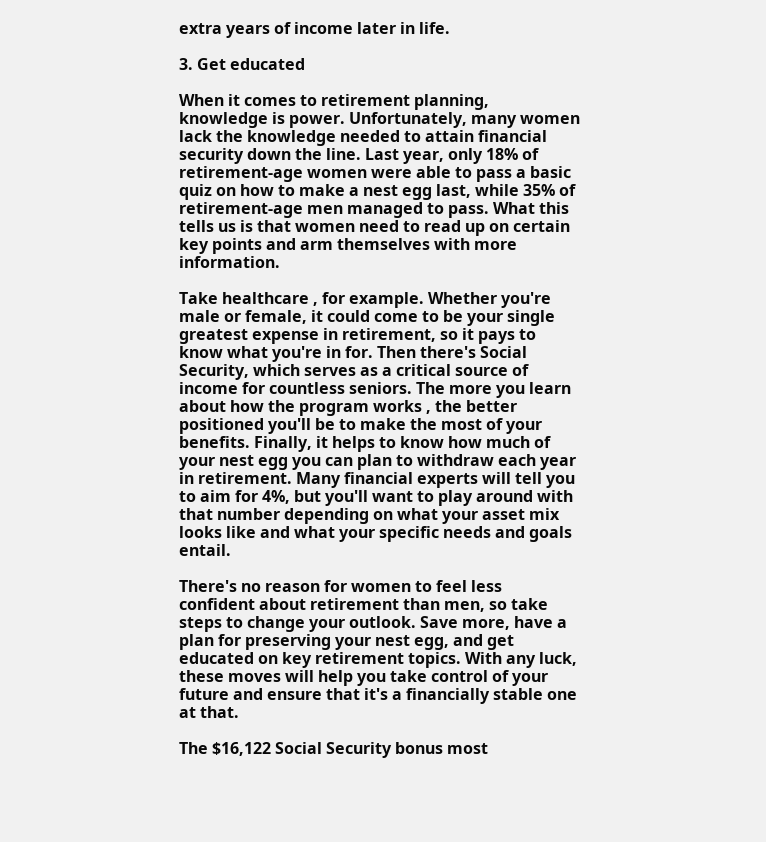extra years of income later in life.

3. Get educated

When it comes to retirement planning, knowledge is power. Unfortunately, many women lack the knowledge needed to attain financial security down the line. Last year, only 18% of retirement-age women were able to pass a basic quiz on how to make a nest egg last, while 35% of retirement-age men managed to pass. What this tells us is that women need to read up on certain key points and arm themselves with more information.

Take healthcare , for example. Whether you're male or female, it could come to be your single greatest expense in retirement, so it pays to know what you're in for. Then there's Social Security, which serves as a critical source of income for countless seniors. The more you learn about how the program works , the better positioned you'll be to make the most of your benefits. Finally, it helps to know how much of your nest egg you can plan to withdraw each year in retirement. Many financial experts will tell you to aim for 4%, but you'll want to play around with that number depending on what your asset mix looks like and what your specific needs and goals entail.

There's no reason for women to feel less confident about retirement than men, so take steps to change your outlook. Save more, have a plan for preserving your nest egg, and get educated on key retirement topics. With any luck, these moves will help you take control of your future and ensure that it's a financially stable one at that.

The $16,122 Social Security bonus most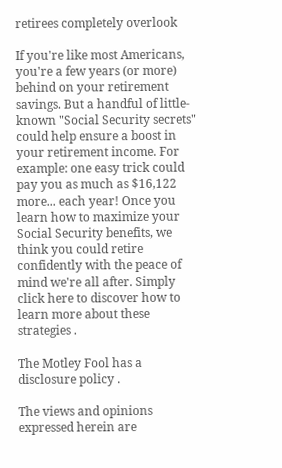retirees completely overlook

If you're like most Americans, you're a few years (or more) behind on your retirement savings. But a handful of little-known "Social Security secrets" could help ensure a boost in your retirement income. For example: one easy trick could pay you as much as $16,122 more... each year! Once you learn how to maximize your Social Security benefits, we think you could retire confidently with the peace of mind we're all after. Simply click here to discover how to learn more about these strategies .

The Motley Fool has a disclosure policy .

The views and opinions expressed herein are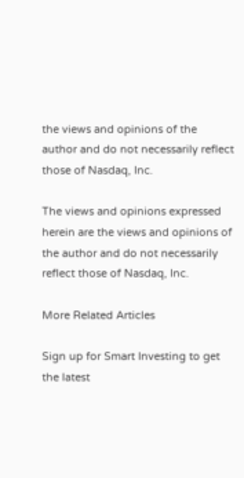the views and opinions of the author and do not necessarily reflect those of Nasdaq, Inc.

The views and opinions expressed herein are the views and opinions of the author and do not necessarily reflect those of Nasdaq, Inc.

More Related Articles

Sign up for Smart Investing to get the latest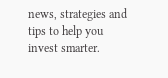news, strategies and tips to help you invest smarter.